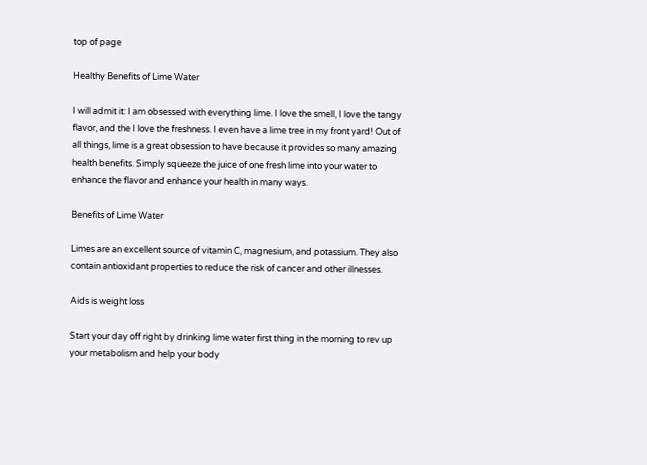top of page

Healthy Benefits of Lime Water

I will admit it: I am obsessed with everything lime. I love the smell, I love the tangy flavor, and the I love the freshness. I even have a lime tree in my front yard! Out of all things, lime is a great obsession to have because it provides so many amazing health benefits. Simply squeeze the juice of one fresh lime into your water to enhance the flavor and enhance your health in many ways.

Benefits of Lime Water

Limes are an excellent source of vitamin C, magnesium, and potassium. They also contain antioxidant properties to reduce the risk of cancer and other illnesses.

Aids is weight loss

Start your day off right by drinking lime water first thing in the morning to rev up your metabolism and help your body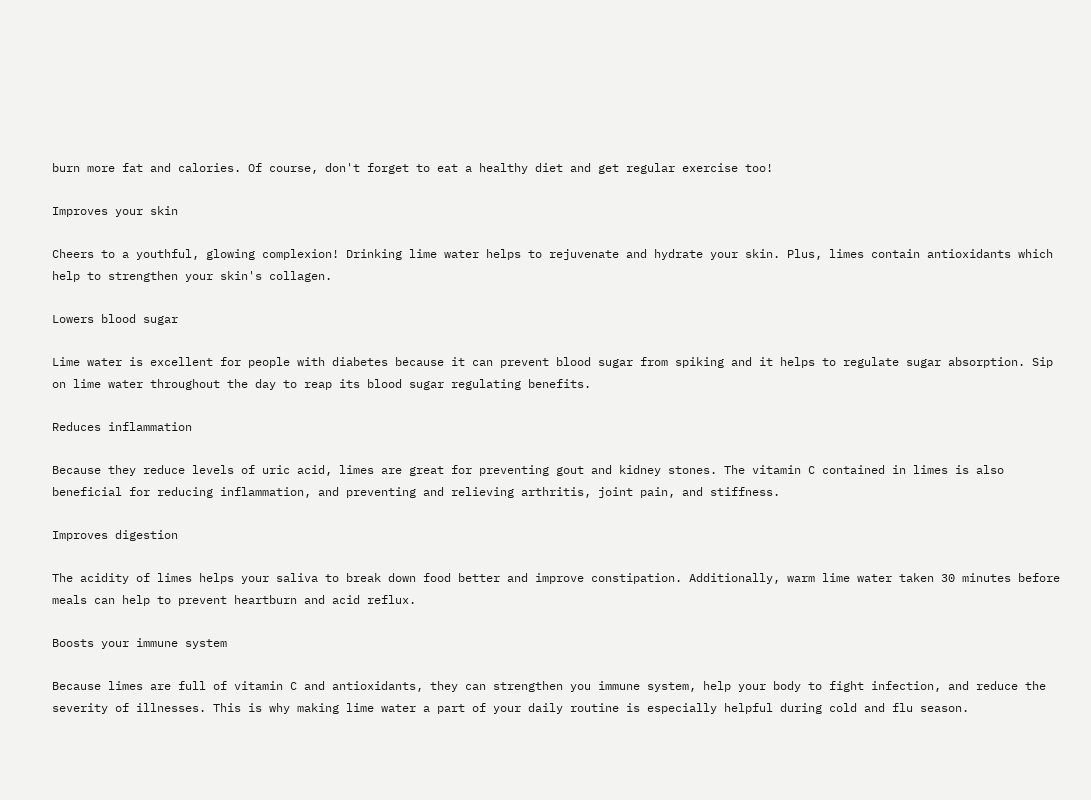burn more fat and calories. Of course, don't forget to eat a healthy diet and get regular exercise too!

Improves your skin

Cheers to a youthful, glowing complexion! Drinking lime water helps to rejuvenate and hydrate your skin. Plus, limes contain antioxidants which help to strengthen your skin's collagen.

Lowers blood sugar

Lime water is excellent for people with diabetes because it can prevent blood sugar from spiking and it helps to regulate sugar absorption. Sip on lime water throughout the day to reap its blood sugar regulating benefits.

Reduces inflammation

Because they reduce levels of uric acid, limes are great for preventing gout and kidney stones. The vitamin C contained in limes is also beneficial for reducing inflammation, and preventing and relieving arthritis, joint pain, and stiffness.

Improves digestion

The acidity of limes helps your saliva to break down food better and improve constipation. Additionally, warm lime water taken 30 minutes before meals can help to prevent heartburn and acid reflux.

Boosts your immune system

Because limes are full of vitamin C and antioxidants, they can strengthen you immune system, help your body to fight infection, and reduce the severity of illnesses. This is why making lime water a part of your daily routine is especially helpful during cold and flu season.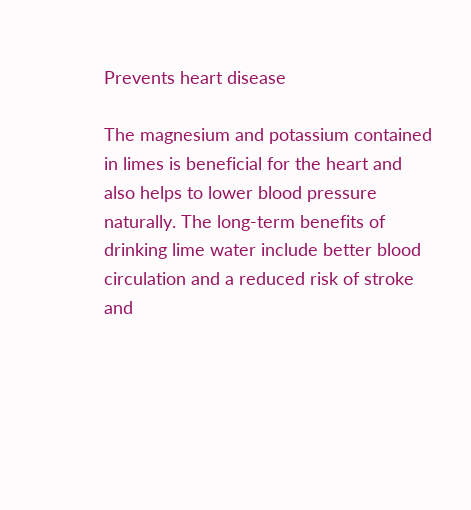Prevents heart disease

The magnesium and potassium contained in limes is beneficial for the heart and also helps to lower blood pressure naturally. The long-term benefits of drinking lime water include better blood circulation and a reduced risk of stroke and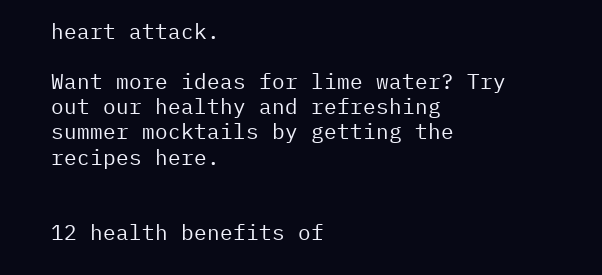heart attack.

Want more ideas for lime water? Try out our healthy and refreshing summer mocktails by getting the recipes here.


12 health benefits of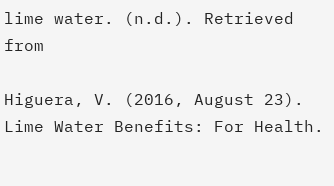lime water. (n.d.). Retrieved from

Higuera, V. (2016, August 23). Lime Water Benefits: For Health.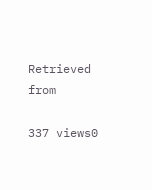Retrieved from

337 views0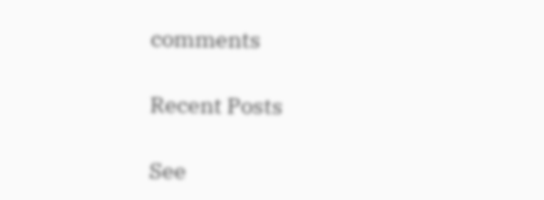comments

Recent Posts

See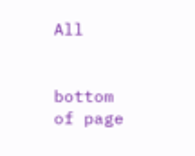All


bottom of page